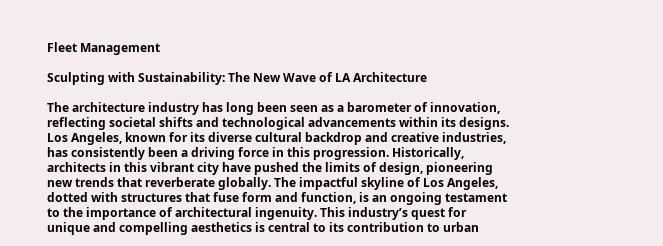Fleet Management

Sculpting with Sustainability: The New Wave of LA Architecture

The architecture industry has long been seen as a barometer of innovation, reflecting societal shifts and technological advancements within its designs. Los Angeles, known for its diverse cultural backdrop and creative industries, has consistently been a driving force in this progression. Historically, architects in this vibrant city have pushed the limits of design, pioneering new trends that reverberate globally. The impactful skyline of Los Angeles, dotted with structures that fuse form and function, is an ongoing testament to the importance of architectural ingenuity. This industry’s quest for unique and compelling aesthetics is central to its contribution to urban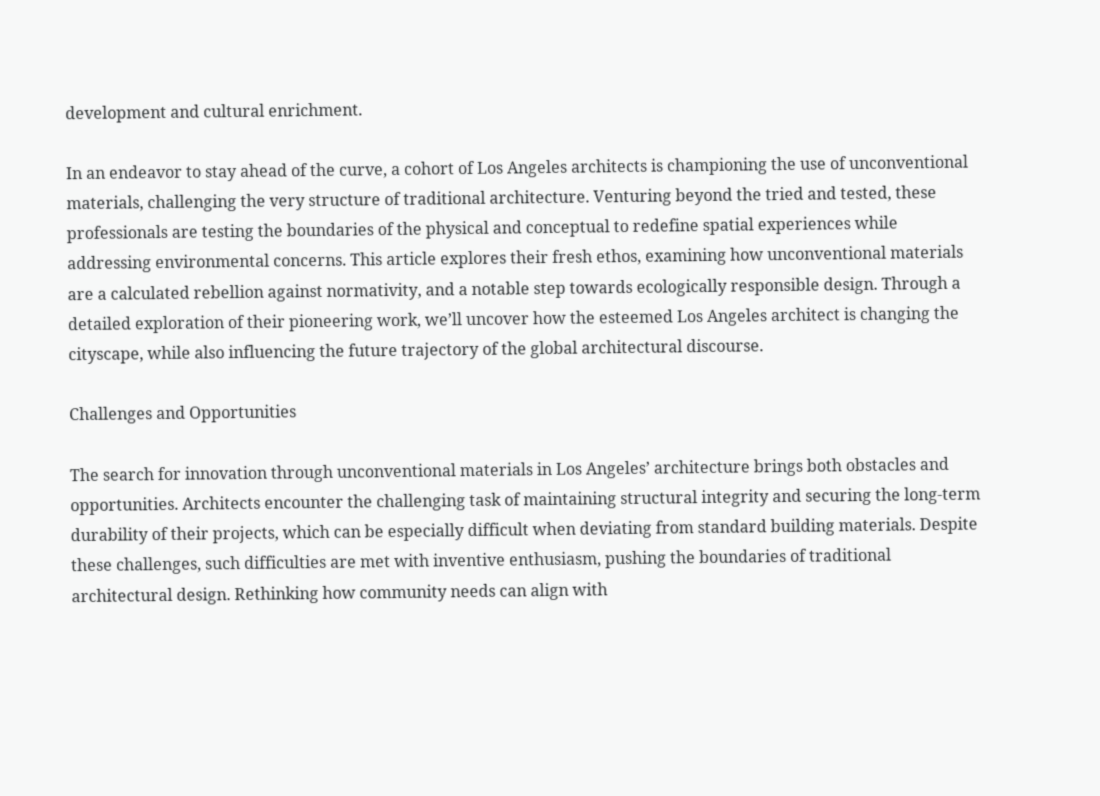development and cultural enrichment.

In an endeavor to stay ahead of the curve, a cohort of Los Angeles architects is championing the use of unconventional materials, challenging the very structure of traditional architecture. Venturing beyond the tried and tested, these professionals are testing the boundaries of the physical and conceptual to redefine spatial experiences while addressing environmental concerns. This article explores their fresh ethos, examining how unconventional materials are a calculated rebellion against normativity, and a notable step towards ecologically responsible design. Through a detailed exploration of their pioneering work, we’ll uncover how the esteemed Los Angeles architect is changing the cityscape, while also influencing the future trajectory of the global architectural discourse.

Challenges and Opportunities

The search for innovation through unconventional materials in Los Angeles’ architecture brings both obstacles and opportunities. Architects encounter the challenging task of maintaining structural integrity and securing the long-term durability of their projects, which can be especially difficult when deviating from standard building materials. Despite these challenges, such difficulties are met with inventive enthusiasm, pushing the boundaries of traditional architectural design. Rethinking how community needs can align with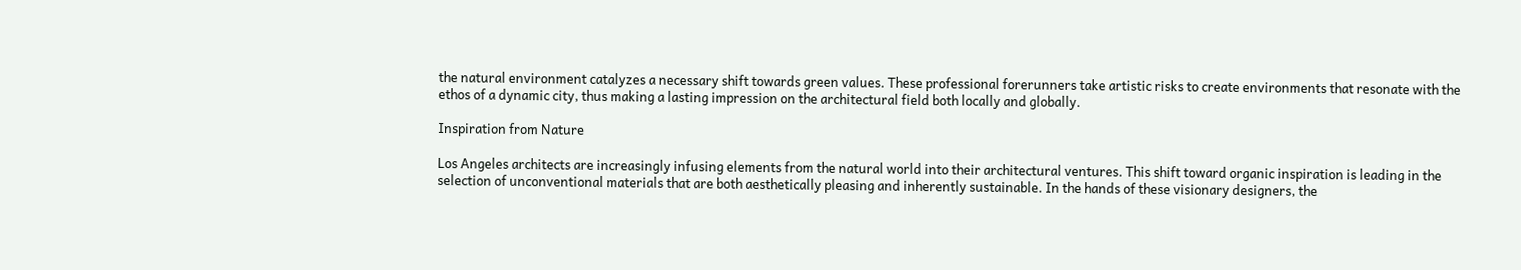the natural environment catalyzes a necessary shift towards green values. These professional forerunners take artistic risks to create environments that resonate with the ethos of a dynamic city, thus making a lasting impression on the architectural field both locally and globally.

Inspiration from Nature

Los Angeles architects are increasingly infusing elements from the natural world into their architectural ventures. This shift toward organic inspiration is leading in the selection of unconventional materials that are both aesthetically pleasing and inherently sustainable. In the hands of these visionary designers, the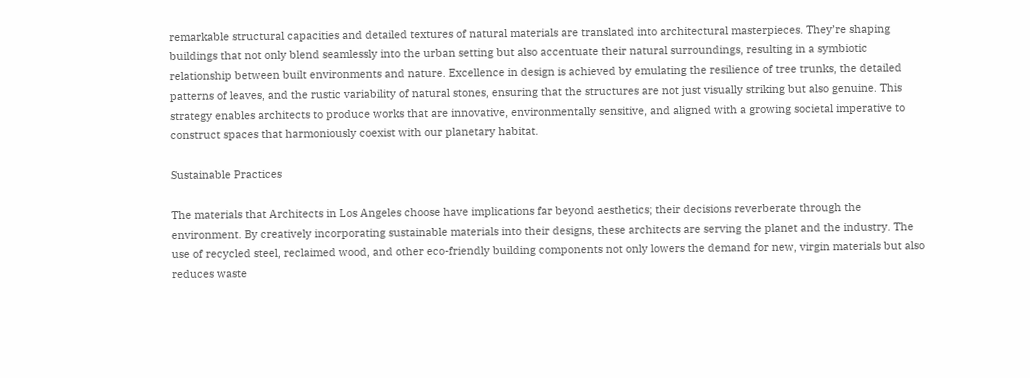remarkable structural capacities and detailed textures of natural materials are translated into architectural masterpieces. They’re shaping buildings that not only blend seamlessly into the urban setting but also accentuate their natural surroundings, resulting in a symbiotic relationship between built environments and nature. Excellence in design is achieved by emulating the resilience of tree trunks, the detailed patterns of leaves, and the rustic variability of natural stones, ensuring that the structures are not just visually striking but also genuine. This strategy enables architects to produce works that are innovative, environmentally sensitive, and aligned with a growing societal imperative to construct spaces that harmoniously coexist with our planetary habitat.

Sustainable Practices

The materials that Architects in Los Angeles choose have implications far beyond aesthetics; their decisions reverberate through the environment. By creatively incorporating sustainable materials into their designs, these architects are serving the planet and the industry. The use of recycled steel, reclaimed wood, and other eco-friendly building components not only lowers the demand for new, virgin materials but also reduces waste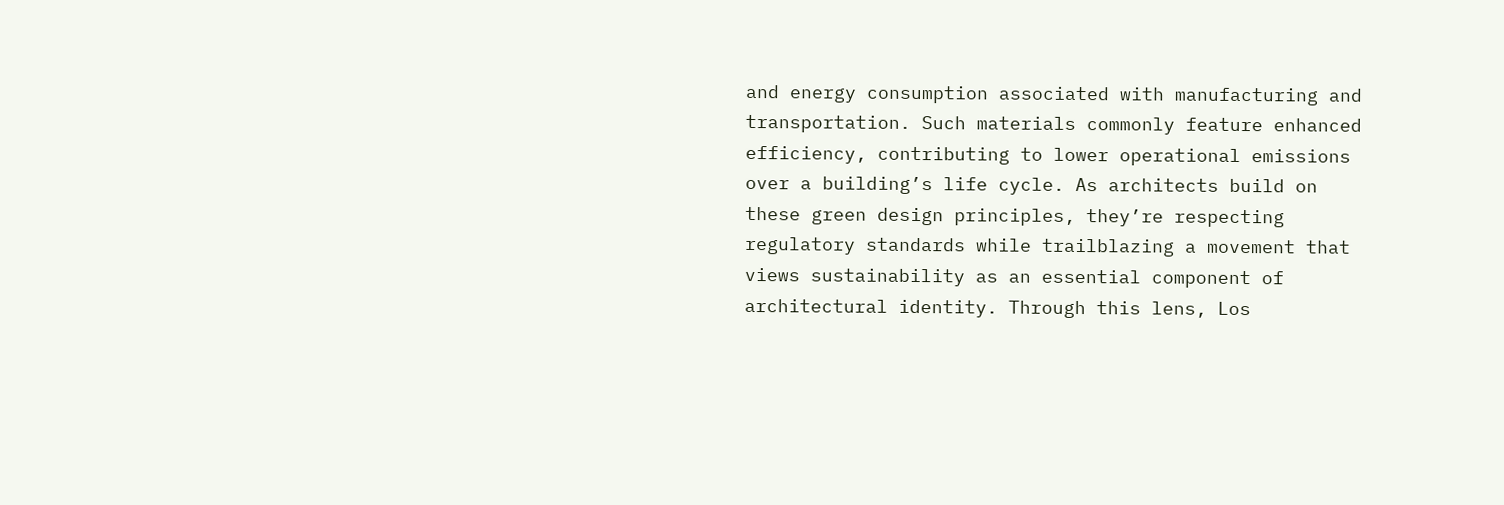and energy consumption associated with manufacturing and transportation. Such materials commonly feature enhanced efficiency, contributing to lower operational emissions over a building’s life cycle. As architects build on these green design principles, they’re respecting regulatory standards while trailblazing a movement that views sustainability as an essential component of architectural identity. Through this lens, Los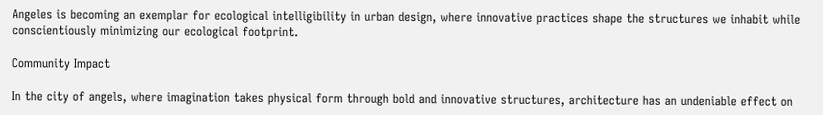Angeles is becoming an exemplar for ecological intelligibility in urban design, where innovative practices shape the structures we inhabit while conscientiously minimizing our ecological footprint.

Community Impact

In the city of angels, where imagination takes physical form through bold and innovative structures, architecture has an undeniable effect on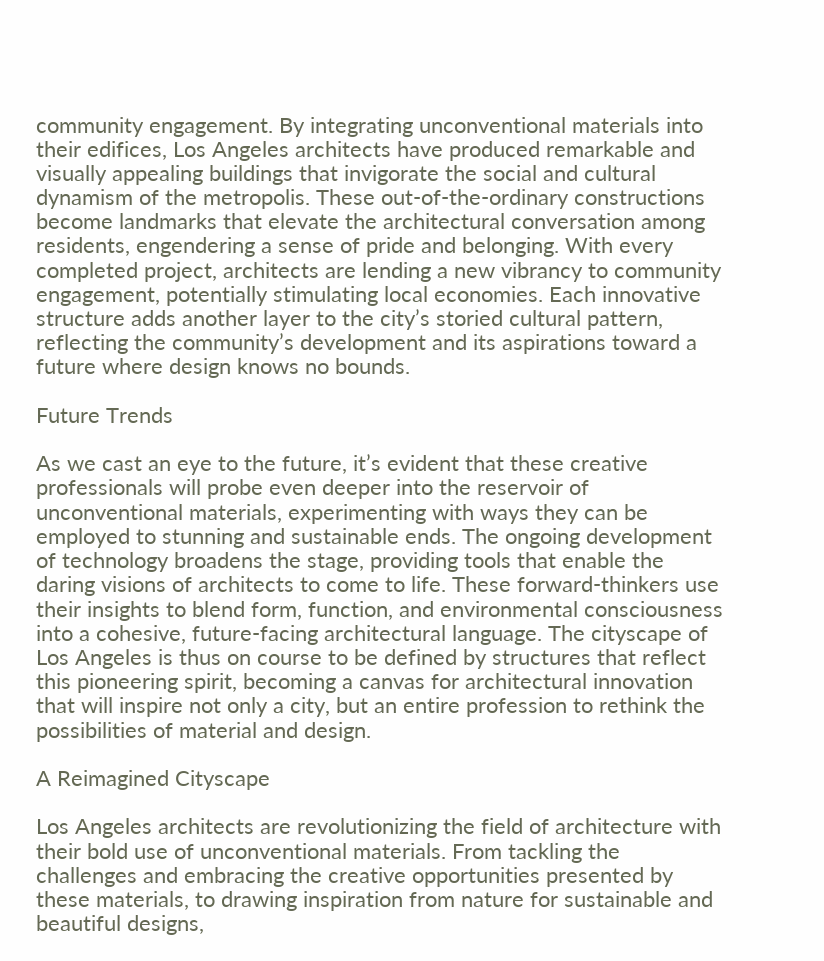community engagement. By integrating unconventional materials into their edifices, Los Angeles architects have produced remarkable and visually appealing buildings that invigorate the social and cultural dynamism of the metropolis. These out-of-the-ordinary constructions become landmarks that elevate the architectural conversation among residents, engendering a sense of pride and belonging. With every completed project, architects are lending a new vibrancy to community engagement, potentially stimulating local economies. Each innovative structure adds another layer to the city’s storied cultural pattern, reflecting the community’s development and its aspirations toward a future where design knows no bounds.

Future Trends

As we cast an eye to the future, it’s evident that these creative professionals will probe even deeper into the reservoir of unconventional materials, experimenting with ways they can be employed to stunning and sustainable ends. The ongoing development of technology broadens the stage, providing tools that enable the daring visions of architects to come to life. These forward-thinkers use their insights to blend form, function, and environmental consciousness into a cohesive, future-facing architectural language. The cityscape of Los Angeles is thus on course to be defined by structures that reflect this pioneering spirit, becoming a canvas for architectural innovation that will inspire not only a city, but an entire profession to rethink the possibilities of material and design.

A Reimagined Cityscape

Los Angeles architects are revolutionizing the field of architecture with their bold use of unconventional materials. From tackling the challenges and embracing the creative opportunities presented by these materials, to drawing inspiration from nature for sustainable and beautiful designs,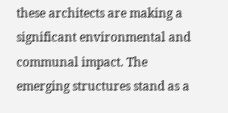these architects are making a significant environmental and communal impact. The emerging structures stand as a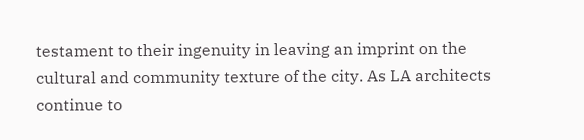testament to their ingenuity in leaving an imprint on the cultural and community texture of the city. As LA architects continue to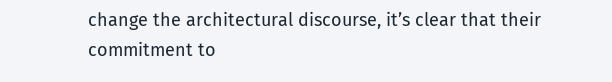change the architectural discourse, it’s clear that their commitment to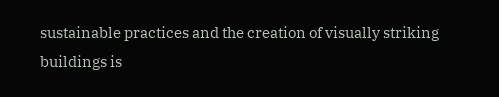sustainable practices and the creation of visually striking buildings is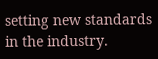setting new standards in the industry.